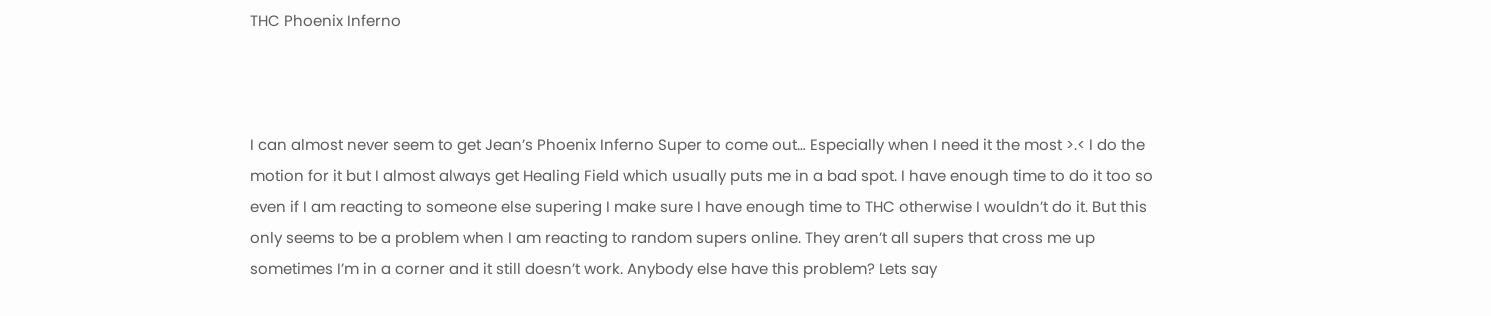THC Phoenix Inferno



I can almost never seem to get Jean’s Phoenix Inferno Super to come out… Especially when I need it the most >.< I do the motion for it but I almost always get Healing Field which usually puts me in a bad spot. I have enough time to do it too so even if I am reacting to someone else supering I make sure I have enough time to THC otherwise I wouldn’t do it. But this only seems to be a problem when I am reacting to random supers online. They aren’t all supers that cross me up sometimes I’m in a corner and it still doesn’t work. Anybody else have this problem? Lets say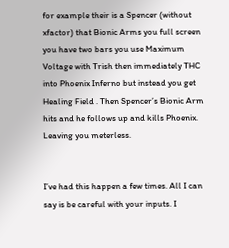for example their is a Spencer (without xfactor) that Bionic Arms you full screen you have two bars you use Maximum Voltage with Trish then immediately THC into Phoenix Inferno but instead you get Healing Field . Then Spencer’s Bionic Arm hits and he follows up and kills Phoenix. Leaving you meterless.


I’ve had this happen a few times. All I can say is be careful with your inputs. I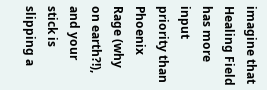imagine that Healing Field has more input priority than Phoenix Rage (why on earth?!), and your stick is slipping a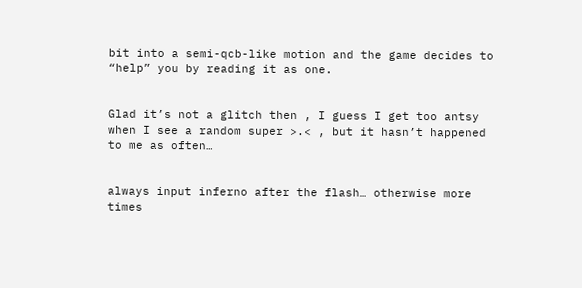bit into a semi-qcb-like motion and the game decides to “help” you by reading it as one.


Glad it’s not a glitch then , I guess I get too antsy when I see a random super >.< , but it hasn’t happened to me as often…


always input inferno after the flash… otherwise more times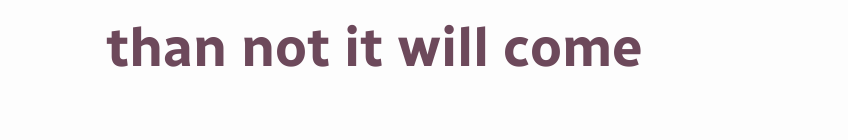than not it will come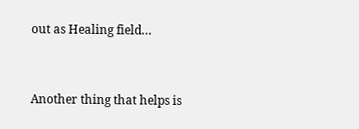out as Healing field…


Another thing that helps is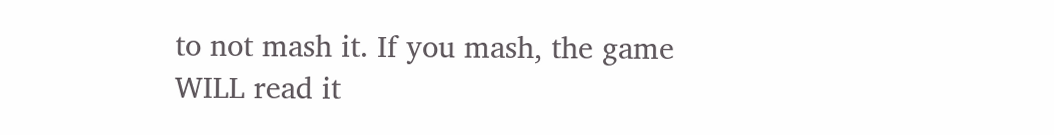to not mash it. If you mash, the game WILL read it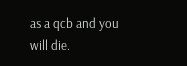as a qcb and you will die.